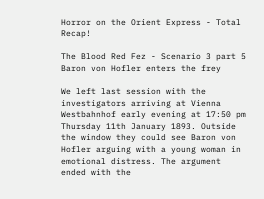Horror on the Orient Express - Total Recap!

The Blood Red Fez - Scenario 3 part 5
Baron von Hofler enters the frey

We left last session with the investigators arriving at Vienna Westbahnhof early evening at 17:50 pm Thursday 11th January 1893. Outside the window they could see Baron von Hofler arguing with a young woman in emotional distress. The argument ended with the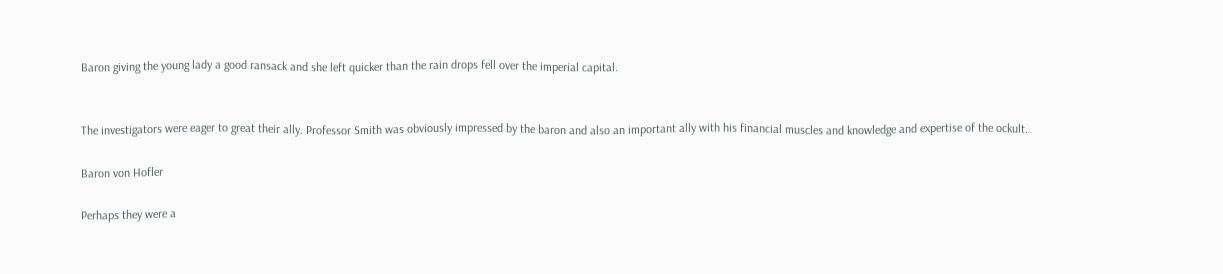Baron giving the young lady a good ransack and she left quicker than the rain drops fell over the imperial capital.


The investigators were eager to great their ally. Professor Smith was obviously impressed by the baron and also an important ally with his financial muscles and knowledge and expertise of the ockult.

Baron von Hofler

Perhaps they were a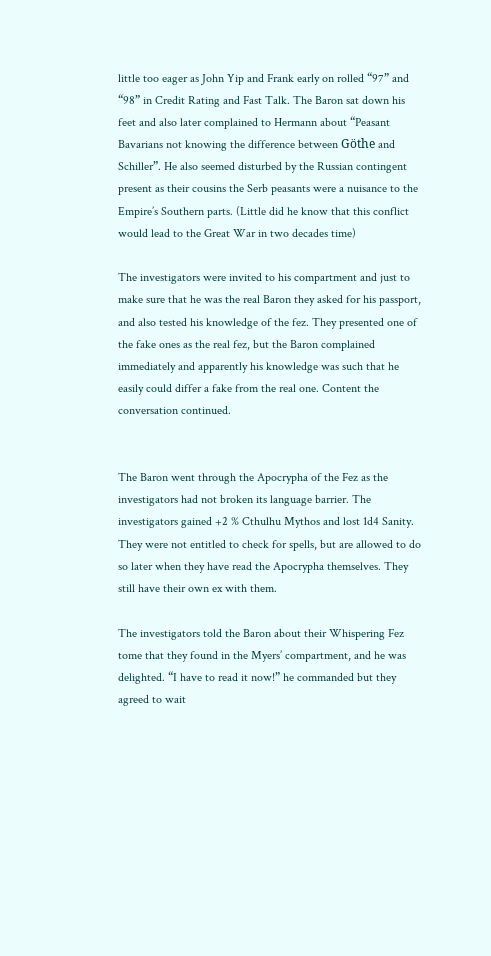little too eager as John Yip and Frank early on rolled “97” and “98” in Credit Rating and Fast Talk. The Baron sat down his feet and also later complained to Hermann about “Peasant Bavarians not knowing the difference between Göthe and Schiller”. He also seemed disturbed by the Russian contingent present as their cousins the Serb peasants were a nuisance to the Empire’s Southern parts. (Little did he know that this conflict would lead to the Great War in two decades time)

The investigators were invited to his compartment and just to make sure that he was the real Baron they asked for his passport, and also tested his knowledge of the fez. They presented one of the fake ones as the real fez, but the Baron complained immediately and apparently his knowledge was such that he easily could differ a fake from the real one. Content the conversation continued.


The Baron went through the Apocrypha of the Fez as the investigators had not broken its language barrier. The investigators gained +2 % Cthulhu Mythos and lost 1d4 Sanity. They were not entitled to check for spells, but are allowed to do so later when they have read the Apocrypha themselves. They still have their own ex with them.

The investigators told the Baron about their Whispering Fez tome that they found in the Myers’ compartment, and he was delighted. “I have to read it now!” he commanded but they agreed to wait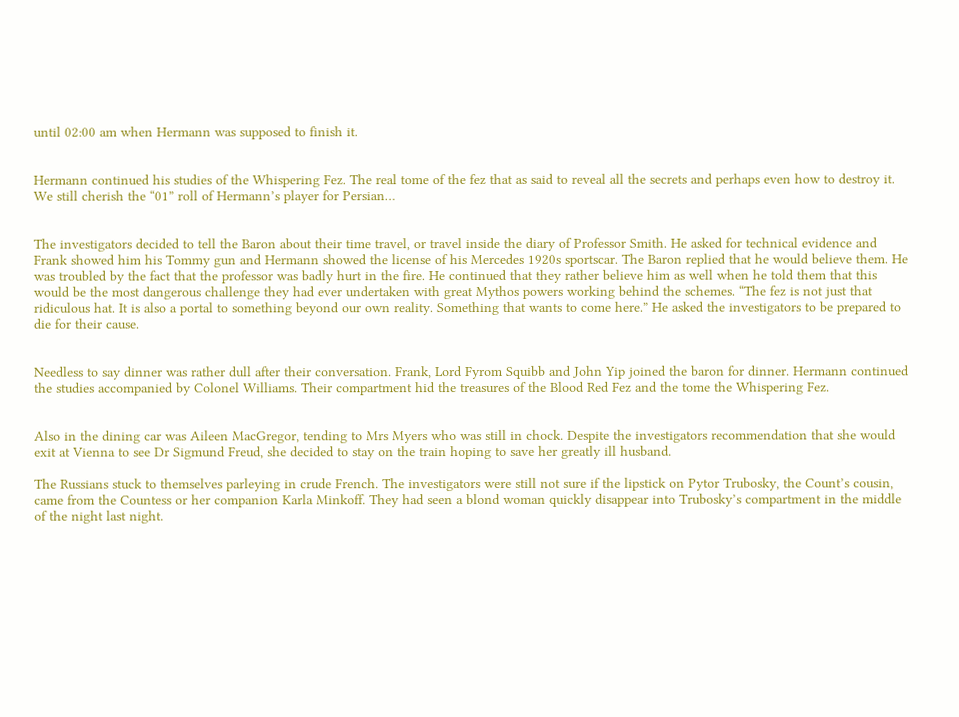until 02:00 am when Hermann was supposed to finish it.


Hermann continued his studies of the Whispering Fez. The real tome of the fez that as said to reveal all the secrets and perhaps even how to destroy it. We still cherish the “01” roll of Hermann’s player for Persian…


The investigators decided to tell the Baron about their time travel, or travel inside the diary of Professor Smith. He asked for technical evidence and Frank showed him his Tommy gun and Hermann showed the license of his Mercedes 1920s sportscar. The Baron replied that he would believe them. He was troubled by the fact that the professor was badly hurt in the fire. He continued that they rather believe him as well when he told them that this would be the most dangerous challenge they had ever undertaken with great Mythos powers working behind the schemes. “The fez is not just that ridiculous hat. It is also a portal to something beyond our own reality. Something that wants to come here.” He asked the investigators to be prepared to die for their cause.


Needless to say dinner was rather dull after their conversation. Frank, Lord Fyrom Squibb and John Yip joined the baron for dinner. Hermann continued the studies accompanied by Colonel Williams. Their compartment hid the treasures of the Blood Red Fez and the tome the Whispering Fez.


Also in the dining car was Aileen MacGregor, tending to Mrs Myers who was still in chock. Despite the investigators recommendation that she would exit at Vienna to see Dr Sigmund Freud, she decided to stay on the train hoping to save her greatly ill husband.

The Russians stuck to themselves parleying in crude French. The investigators were still not sure if the lipstick on Pytor Trubosky, the Count’s cousin, came from the Countess or her companion Karla Minkoff. They had seen a blond woman quickly disappear into Trubosky’s compartment in the middle of the night last night.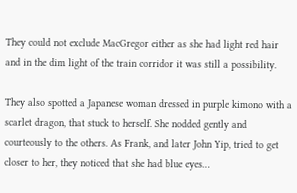They could not exclude MacGregor either as she had light red hair and in the dim light of the train corridor it was still a possibility.

They also spotted a Japanese woman dressed in purple kimono with a scarlet dragon, that stuck to herself. She nodded gently and courteously to the others. As Frank, and later John Yip, tried to get closer to her, they noticed that she had blue eyes…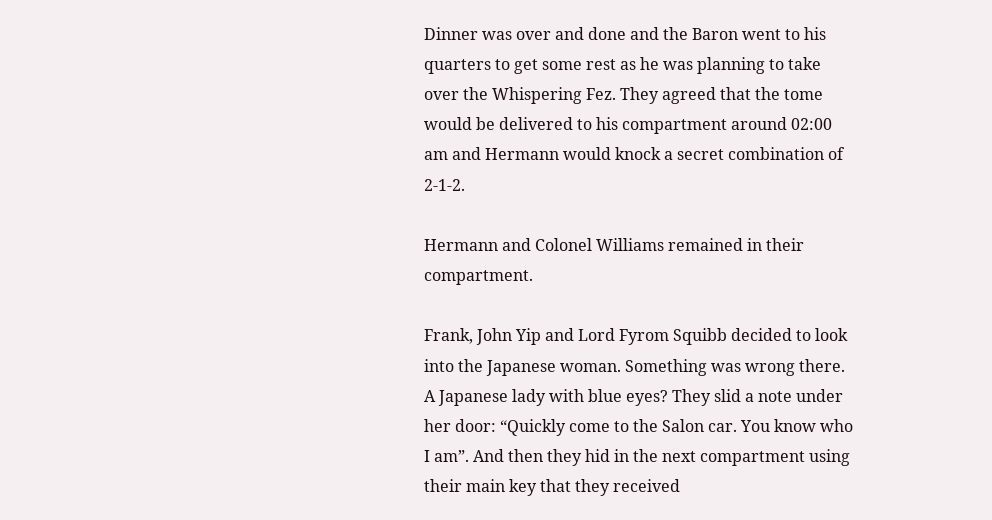Dinner was over and done and the Baron went to his quarters to get some rest as he was planning to take over the Whispering Fez. They agreed that the tome would be delivered to his compartment around 02:00 am and Hermann would knock a secret combination of 2-1-2.

Hermann and Colonel Williams remained in their compartment.

Frank, John Yip and Lord Fyrom Squibb decided to look into the Japanese woman. Something was wrong there. A Japanese lady with blue eyes? They slid a note under her door: “Quickly come to the Salon car. You know who I am”. And then they hid in the next compartment using their main key that they received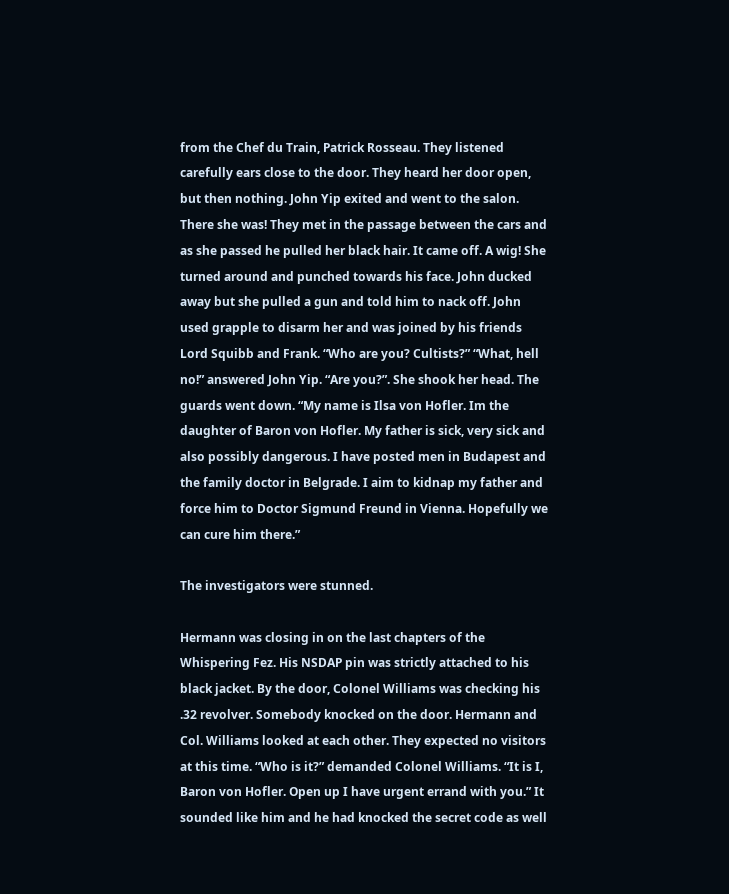from the Chef du Train, Patrick Rosseau. They listened carefully ears close to the door. They heard her door open, but then nothing. John Yip exited and went to the salon. There she was! They met in the passage between the cars and as she passed he pulled her black hair. It came off. A wig! She turned around and punched towards his face. John ducked away but she pulled a gun and told him to nack off. John used grapple to disarm her and was joined by his friends Lord Squibb and Frank. “Who are you? Cultists?” “What, hell no!” answered John Yip. “Are you?”. She shook her head. The guards went down. “My name is Ilsa von Hofler. Im the daughter of Baron von Hofler. My father is sick, very sick and also possibly dangerous. I have posted men in Budapest and the family doctor in Belgrade. I aim to kidnap my father and force him to Doctor Sigmund Freund in Vienna. Hopefully we can cure him there.”

The investigators were stunned.

Hermann was closing in on the last chapters of the Whispering Fez. His NSDAP pin was strictly attached to his black jacket. By the door, Colonel Williams was checking his .32 revolver. Somebody knocked on the door. Hermann and Col. Williams looked at each other. They expected no visitors at this time. “Who is it?” demanded Colonel Williams. “It is I, Baron von Hofler. Open up I have urgent errand with you.” It sounded like him and he had knocked the secret code as well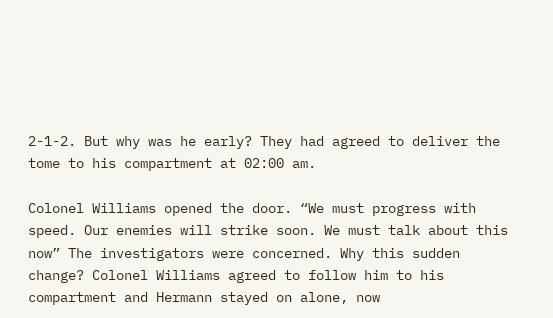2-1-2. But why was he early? They had agreed to deliver the tome to his compartment at 02:00 am.

Colonel Williams opened the door. “We must progress with speed. Our enemies will strike soon. We must talk about this now” The investigators were concerned. Why this sudden change? Colonel Williams agreed to follow him to his compartment and Hermann stayed on alone, now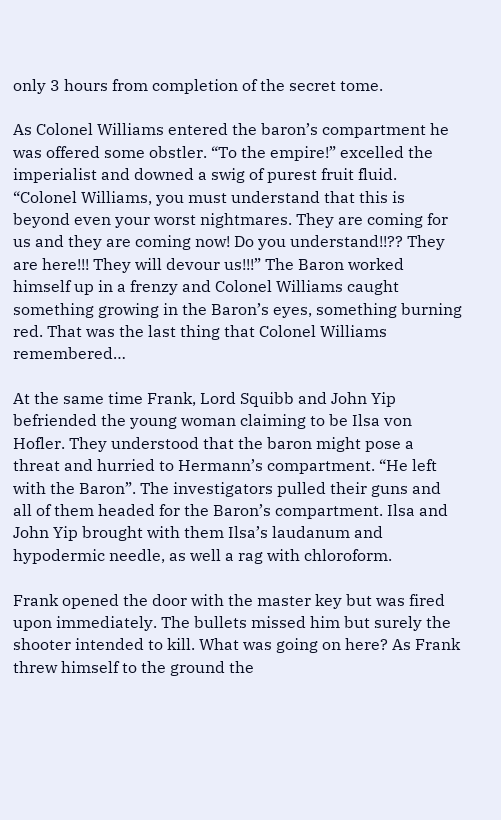only 3 hours from completion of the secret tome.

As Colonel Williams entered the baron’s compartment he was offered some obstler. “To the empire!” excelled the imperialist and downed a swig of purest fruit fluid. “Colonel Williams, you must understand that this is beyond even your worst nightmares. They are coming for us and they are coming now! Do you understand!!?? They are here!!! They will devour us!!!” The Baron worked himself up in a frenzy and Colonel Williams caught something growing in the Baron’s eyes, something burning red. That was the last thing that Colonel Williams remembered…

At the same time Frank, Lord Squibb and John Yip befriended the young woman claiming to be Ilsa von Hofler. They understood that the baron might pose a threat and hurried to Hermann’s compartment. “He left with the Baron”. The investigators pulled their guns and all of them headed for the Baron’s compartment. Ilsa and John Yip brought with them Ilsa’s laudanum and hypodermic needle, as well a rag with chloroform.

Frank opened the door with the master key but was fired upon immediately. The bullets missed him but surely the shooter intended to kill. What was going on here? As Frank threw himself to the ground the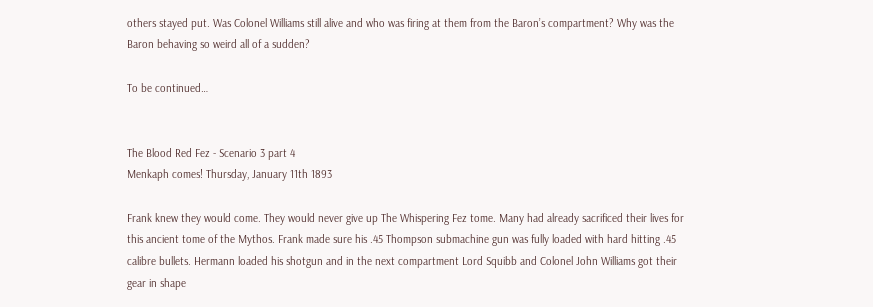others stayed put. Was Colonel Williams still alive and who was firing at them from the Baron’s compartment? Why was the Baron behaving so weird all of a sudden?

To be continued…


The Blood Red Fez - Scenario 3 part 4
Menkaph comes! Thursday, January 11th 1893

Frank knew they would come. They would never give up The Whispering Fez tome. Many had already sacrificed their lives for this ancient tome of the Mythos. Frank made sure his .45 Thompson submachine gun was fully loaded with hard hitting .45 calibre bullets. Hermann loaded his shotgun and in the next compartment Lord Squibb and Colonel John Williams got their gear in shape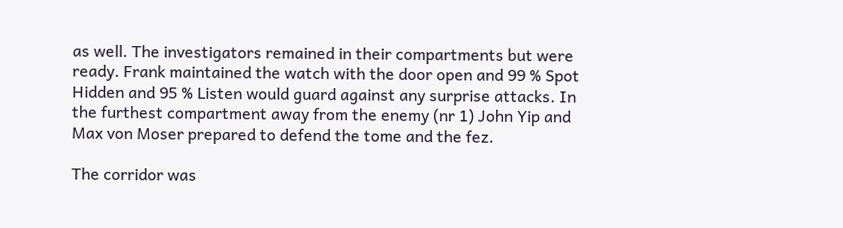as well. The investigators remained in their compartments but were ready. Frank maintained the watch with the door open and 99 % Spot Hidden and 95 % Listen would guard against any surprise attacks. In the furthest compartment away from the enemy (nr 1) John Yip and Max von Moser prepared to defend the tome and the fez.

The corridor was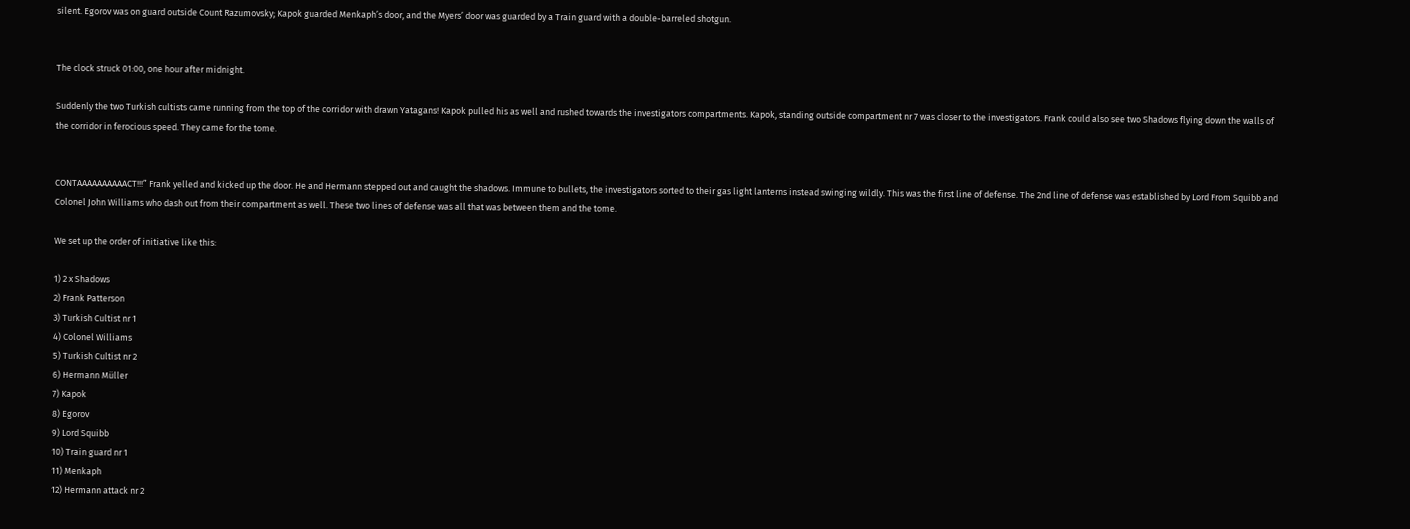silent. Egorov was on guard outside Count Razumovsky; Kapok guarded Menkaph’s door, and the Myers’ door was guarded by a Train guard with a double-barreled shotgun.


The clock struck 01:00, one hour after midnight.

Suddenly the two Turkish cultists came running from the top of the corridor with drawn Yatagans! Kapok pulled his as well and rushed towards the investigators compartments. Kapok, standing outside compartment nr 7 was closer to the investigators. Frank could also see two Shadows flying down the walls of the corridor in ferocious speed. They came for the tome.


CONTAAAAAAAAAACT!!!” Frank yelled and kicked up the door. He and Hermann stepped out and caught the shadows. Immune to bullets, the investigators sorted to their gas light lanterns instead swinging wildly. This was the first line of defense. The 2nd line of defense was established by Lord From Squibb and Colonel John Williams who dash out from their compartment as well. These two lines of defense was all that was between them and the tome.

We set up the order of initiative like this:

1) 2 x Shadows
2) Frank Patterson
3) Turkish Cultist nr 1
4) Colonel Williams
5) Turkish Cultist nr 2
6) Hermann Müller
7) Kapok
8) Egorov
9) Lord Squibb
10) Train guard nr 1
11) Menkaph
12) Hermann attack nr 2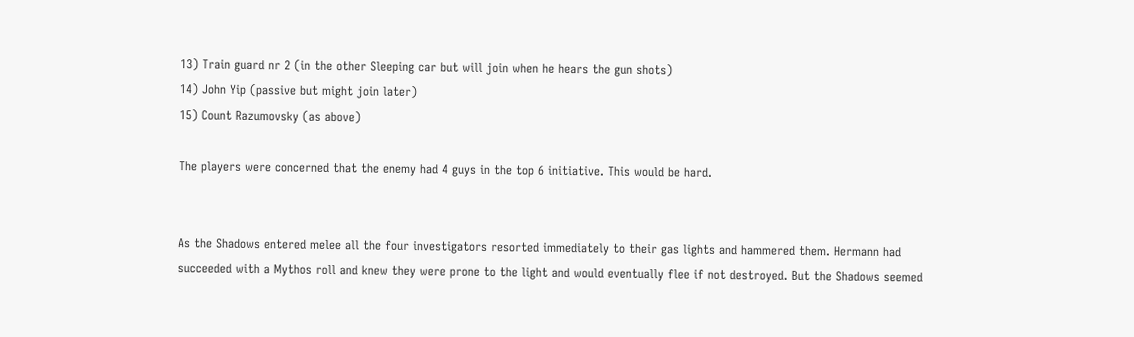13) Train guard nr 2 (in the other Sleeping car but will join when he hears the gun shots)
14) John Yip (passive but might join later)
15) Count Razumovsky (as above)

The players were concerned that the enemy had 4 guys in the top 6 initiative. This would be hard.


As the Shadows entered melee all the four investigators resorted immediately to their gas lights and hammered them. Hermann had succeeded with a Mythos roll and knew they were prone to the light and would eventually flee if not destroyed. But the Shadows seemed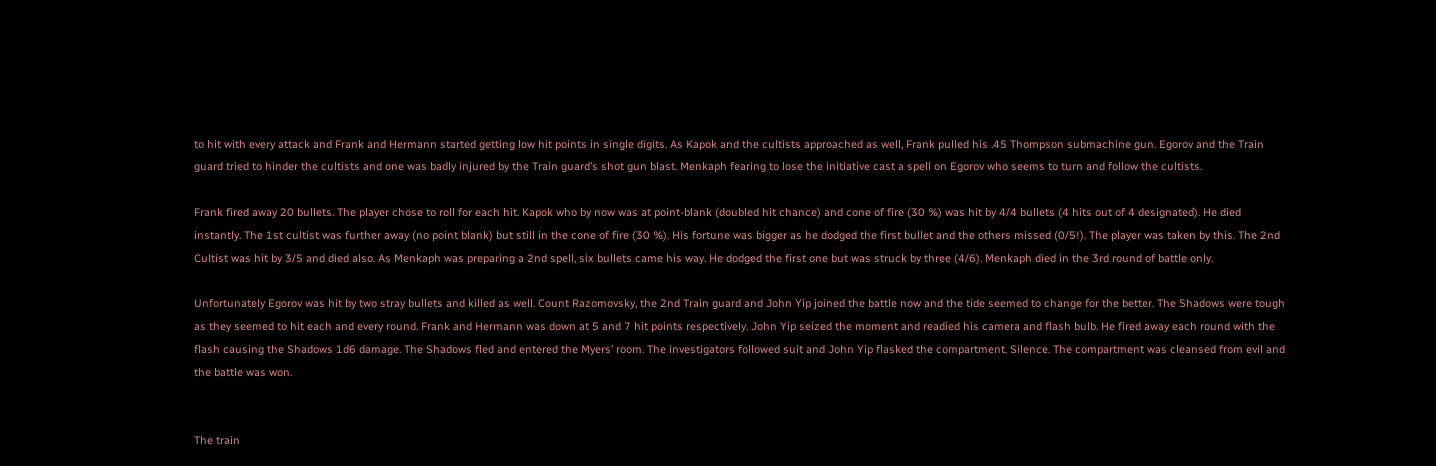to hit with every attack and Frank and Hermann started getting low hit points in single digits. As Kapok and the cultists approached as well, Frank pulled his .45 Thompson submachine gun. Egorov and the Train guard tried to hinder the cultists and one was badly injured by the Train guard’s shot gun blast. Menkaph fearing to lose the initiative cast a spell on Egorov who seems to turn and follow the cultists.

Frank fired away 20 bullets. The player chose to roll for each hit. Kapok who by now was at point-blank (doubled hit chance) and cone of fire (30 %) was hit by 4/4 bullets (4 hits out of 4 designated). He died instantly. The 1st cultist was further away (no point blank) but still in the cone of fire (30 %). His fortune was bigger as he dodged the first bullet and the others missed (0/5!). The player was taken by this. The 2nd Cultist was hit by 3/5 and died also. As Menkaph was preparing a 2nd spell, six bullets came his way. He dodged the first one but was struck by three (4/6). Menkaph died in the 3rd round of battle only.

Unfortunately Egorov was hit by two stray bullets and killed as well. Count Razomovsky, the 2nd Train guard and John Yip joined the battle now and the tide seemed to change for the better. The Shadows were tough as they seemed to hit each and every round. Frank and Hermann was down at 5 and 7 hit points respectively. John Yip seized the moment and readied his camera and flash bulb. He fired away each round with the flash causing the Shadows 1d6 damage. The Shadows fled and entered the Myers’ room. The investigators followed suit and John Yip flasked the compartment. Silence. The compartment was cleansed from evil and the battle was won.


The train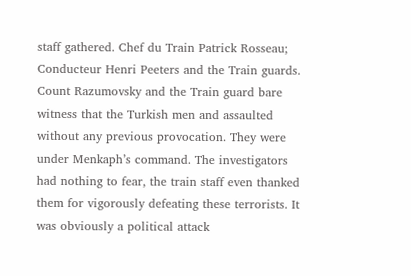staff gathered. Chef du Train Patrick Rosseau; Conducteur Henri Peeters and the Train guards. Count Razumovsky and the Train guard bare witness that the Turkish men and assaulted without any previous provocation. They were under Menkaph’s command. The investigators had nothing to fear, the train staff even thanked them for vigorously defeating these terrorists. It was obviously a political attack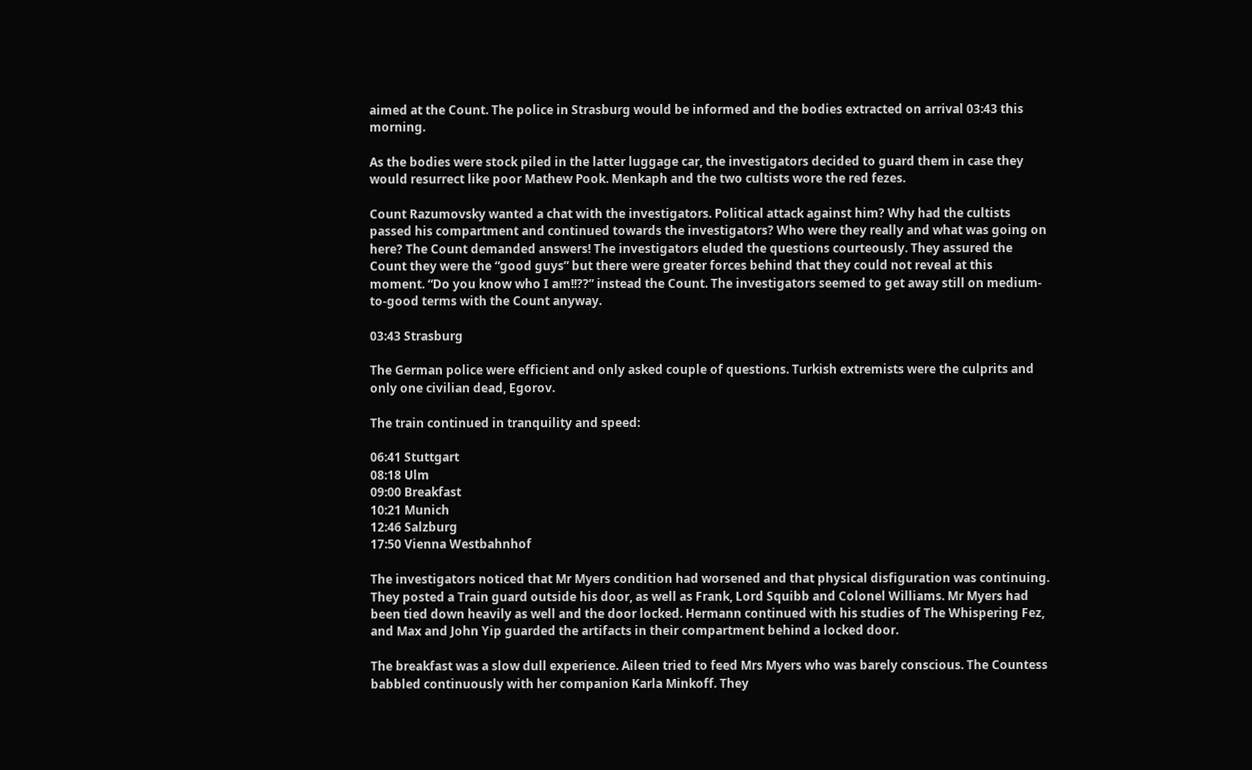aimed at the Count. The police in Strasburg would be informed and the bodies extracted on arrival 03:43 this morning.

As the bodies were stock piled in the latter luggage car, the investigators decided to guard them in case they would resurrect like poor Mathew Pook. Menkaph and the two cultists wore the red fezes.

Count Razumovsky wanted a chat with the investigators. Political attack against him? Why had the cultists passed his compartment and continued towards the investigators? Who were they really and what was going on here? The Count demanded answers! The investigators eluded the questions courteously. They assured the Count they were the “good guys” but there were greater forces behind that they could not reveal at this moment. “Do you know who I am!!??” instead the Count. The investigators seemed to get away still on medium-to-good terms with the Count anyway.

03:43 Strasburg

The German police were efficient and only asked couple of questions. Turkish extremists were the culprits and only one civilian dead, Egorov.

The train continued in tranquility and speed:

06:41 Stuttgart
08:18 Ulm
09:00 Breakfast
10:21 Munich
12:46 Salzburg
17:50 Vienna Westbahnhof

The investigators noticed that Mr Myers condition had worsened and that physical disfiguration was continuing. They posted a Train guard outside his door, as well as Frank, Lord Squibb and Colonel Williams. Mr Myers had been tied down heavily as well and the door locked. Hermann continued with his studies of The Whispering Fez, and Max and John Yip guarded the artifacts in their compartment behind a locked door.

The breakfast was a slow dull experience. Aileen tried to feed Mrs Myers who was barely conscious. The Countess babbled continuously with her companion Karla Minkoff. They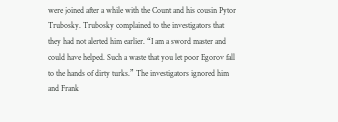were joined after a while with the Count and his cousin Pytor Trubosky. Trubosky complained to the investigators that they had not alerted him earlier. “I am a sword master and could have helped. Such a waste that you let poor Egorov fall to the hands of dirty turks.” The investigators ignored him and Frank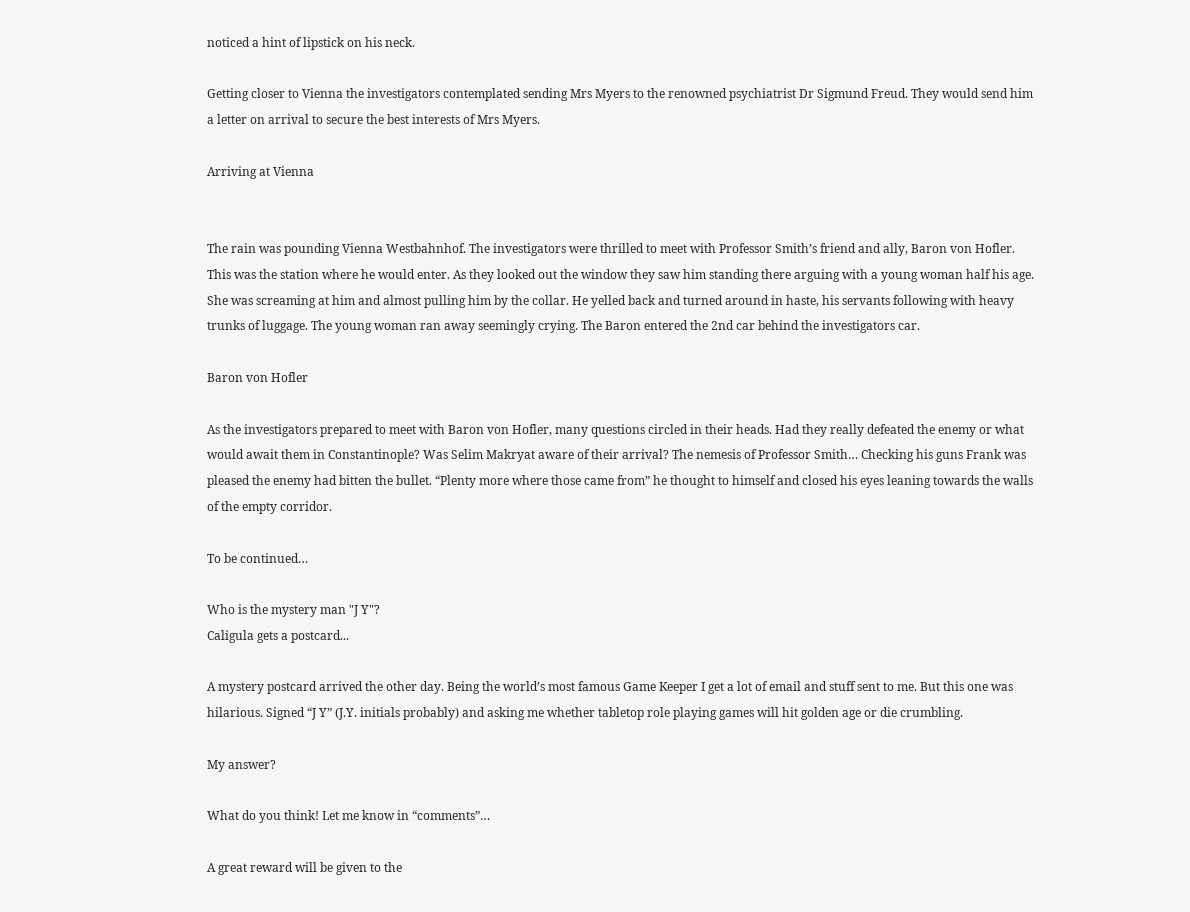noticed a hint of lipstick on his neck.

Getting closer to Vienna the investigators contemplated sending Mrs Myers to the renowned psychiatrist Dr Sigmund Freud. They would send him a letter on arrival to secure the best interests of Mrs Myers.

Arriving at Vienna


The rain was pounding Vienna Westbahnhof. The investigators were thrilled to meet with Professor Smith’s friend and ally, Baron von Hofler. This was the station where he would enter. As they looked out the window they saw him standing there arguing with a young woman half his age. She was screaming at him and almost pulling him by the collar. He yelled back and turned around in haste, his servants following with heavy trunks of luggage. The young woman ran away seemingly crying. The Baron entered the 2nd car behind the investigators car.

Baron von Hofler

As the investigators prepared to meet with Baron von Hofler, many questions circled in their heads. Had they really defeated the enemy or what would await them in Constantinople? Was Selim Makryat aware of their arrival? The nemesis of Professor Smith… Checking his guns Frank was pleased the enemy had bitten the bullet. “Plenty more where those came from” he thought to himself and closed his eyes leaning towards the walls of the empty corridor.

To be continued…

Who is the mystery man "J Y"?
Caligula gets a postcard...

A mystery postcard arrived the other day. Being the world’s most famous Game Keeper I get a lot of email and stuff sent to me. But this one was hilarious. Signed “J Y” (J.Y. initials probably) and asking me whether tabletop role playing games will hit golden age or die crumbling.

My answer?

What do you think! Let me know in “comments”…

A great reward will be given to the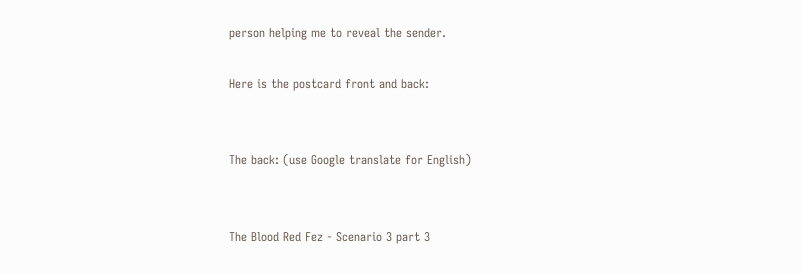person helping me to reveal the sender.

Here is the postcard front and back:


The back: (use Google translate for English)


The Blood Red Fez - Scenario 3 part 3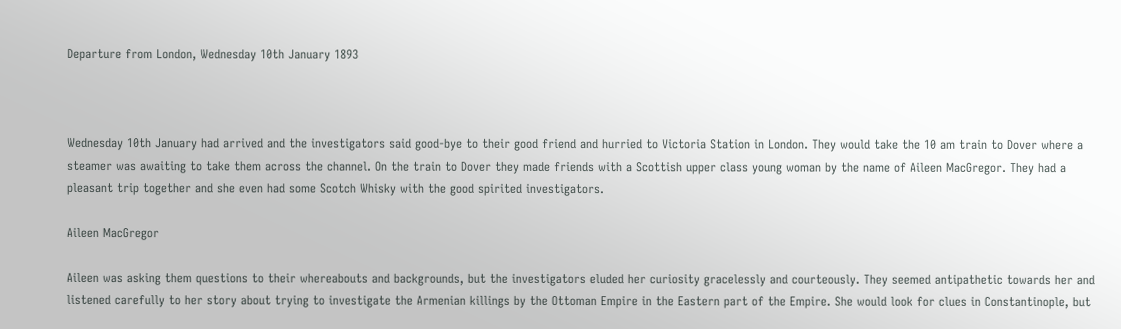Departure from London, Wednesday 10th January 1893



Wednesday 10th January had arrived and the investigators said good-bye to their good friend and hurried to Victoria Station in London. They would take the 10 am train to Dover where a steamer was awaiting to take them across the channel. On the train to Dover they made friends with a Scottish upper class young woman by the name of Aileen MacGregor. They had a pleasant trip together and she even had some Scotch Whisky with the good spirited investigators.

Aileen MacGregor

Aileen was asking them questions to their whereabouts and backgrounds, but the investigators eluded her curiosity gracelessly and courteously. They seemed antipathetic towards her and listened carefully to her story about trying to investigate the Armenian killings by the Ottoman Empire in the Eastern part of the Empire. She would look for clues in Constantinople, but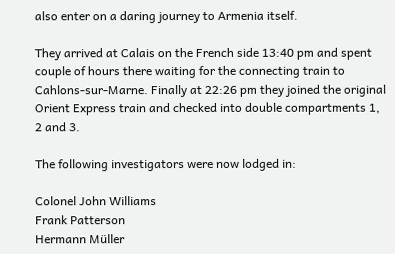also enter on a daring journey to Armenia itself.

They arrived at Calais on the French side 13:40 pm and spent couple of hours there waiting for the connecting train to Cahlons-sur-Marne. Finally at 22:26 pm they joined the original Orient Express train and checked into double compartments 1, 2 and 3.

The following investigators were now lodged in:

Colonel John Williams
Frank Patterson
Hermann Müller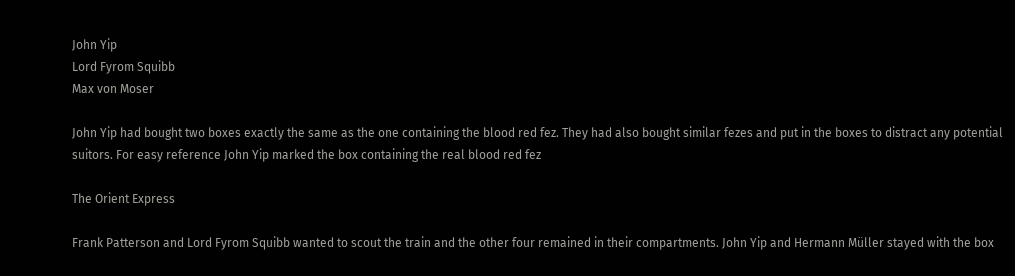John Yip
Lord Fyrom Squibb
Max von Moser

John Yip had bought two boxes exactly the same as the one containing the blood red fez. They had also bought similar fezes and put in the boxes to distract any potential suitors. For easy reference John Yip marked the box containing the real blood red fez

The Orient Express

Frank Patterson and Lord Fyrom Squibb wanted to scout the train and the other four remained in their compartments. John Yip and Hermann Müller stayed with the box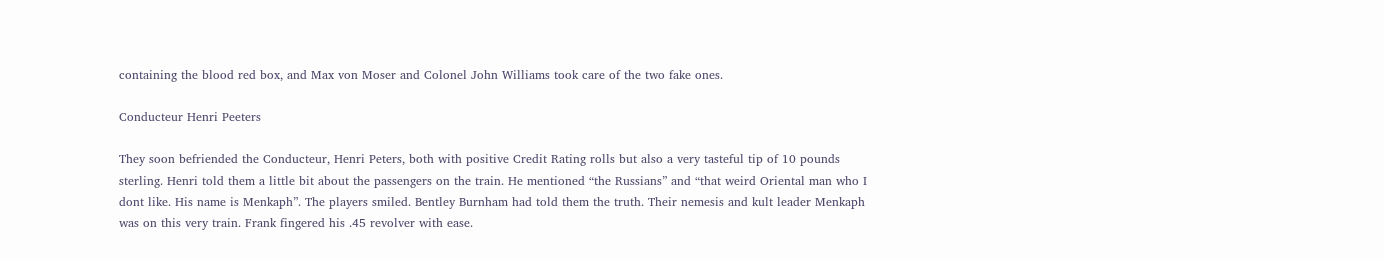containing the blood red box, and Max von Moser and Colonel John Williams took care of the two fake ones.

Conducteur Henri Peeters

They soon befriended the Conducteur, Henri Peters, both with positive Credit Rating rolls but also a very tasteful tip of 10 pounds sterling. Henri told them a little bit about the passengers on the train. He mentioned “the Russians” and “that weird Oriental man who I dont like. His name is Menkaph”. The players smiled. Bentley Burnham had told them the truth. Their nemesis and kult leader Menkaph was on this very train. Frank fingered his .45 revolver with ease.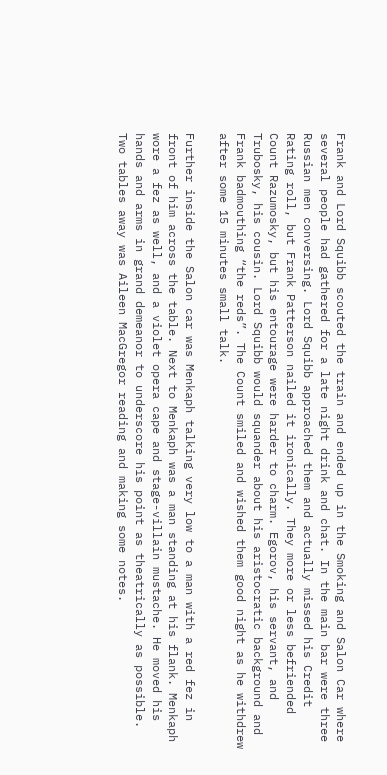Frank and Lord Squibb scouted the train and ended up in the Smoking and Salon Car where several people had gathered for a late night drink and chat. In the main bar were three Russian men conversing. Lord Squibb approached them and actually missed his Credit Rating roll, but Frank Patterson nailed it ironically. They more or less befriended Count Razumosky, but his entourage were harder to charm. Egorov, his servant, and Trubosky, his cousin. Lord Squibb would squander about his aristocratic background and Frank badmouthing “the reds”. The Count smiled and wished them good night as he withdrew after some 15 minutes small talk.

Further inside the Salon car was Menkaph talking very low to a man with a red fez in front of him across the table. Next to Menkaph was a man standing at his flank. Menkaph wore a fez as well, and a violet opera cape and stage-villain mustache. He moved his hands and arms in grand demeanor to underscore his point as theatrically as possible. Two tables away was Aileen MacGregor reading and making some notes.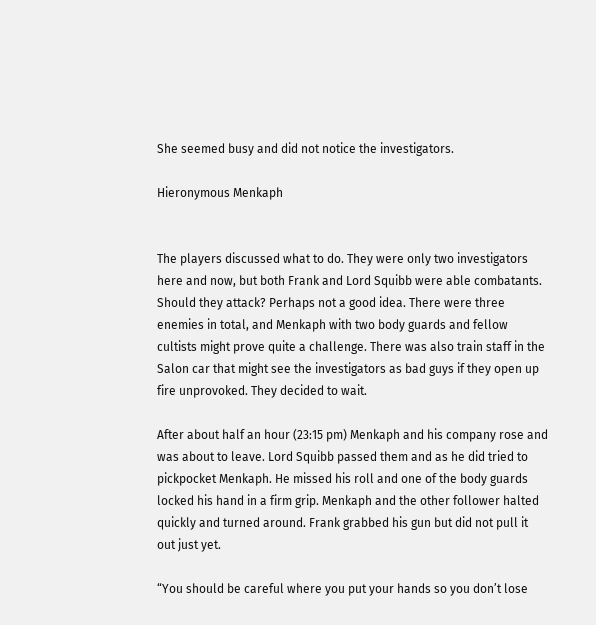She seemed busy and did not notice the investigators.

Hieronymous Menkaph


The players discussed what to do. They were only two investigators here and now, but both Frank and Lord Squibb were able combatants. Should they attack? Perhaps not a good idea. There were three enemies in total, and Menkaph with two body guards and fellow cultists might prove quite a challenge. There was also train staff in the Salon car that might see the investigators as bad guys if they open up fire unprovoked. They decided to wait.

After about half an hour (23:15 pm) Menkaph and his company rose and was about to leave. Lord Squibb passed them and as he did tried to pickpocket Menkaph. He missed his roll and one of the body guards locked his hand in a firm grip. Menkaph and the other follower halted quickly and turned around. Frank grabbed his gun but did not pull it out just yet.

“You should be careful where you put your hands so you don’t lose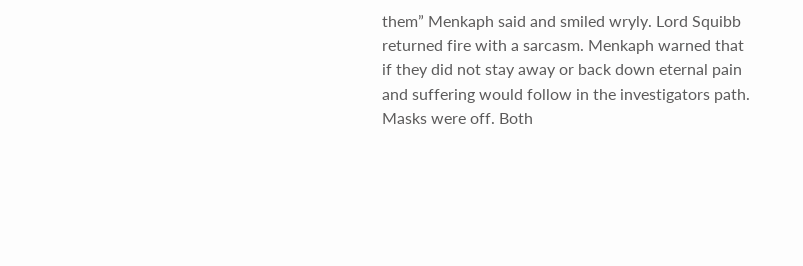them” Menkaph said and smiled wryly. Lord Squibb returned fire with a sarcasm. Menkaph warned that if they did not stay away or back down eternal pain and suffering would follow in the investigators path. Masks were off. Both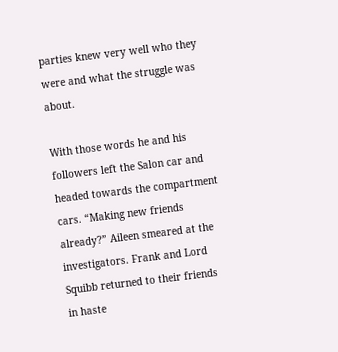parties knew very well who they were and what the struggle was about.

With those words he and his followers left the Salon car and headed towards the compartment cars. “Making new friends already?” Aileen smeared at the investigators. Frank and Lord Squibb returned to their friends in haste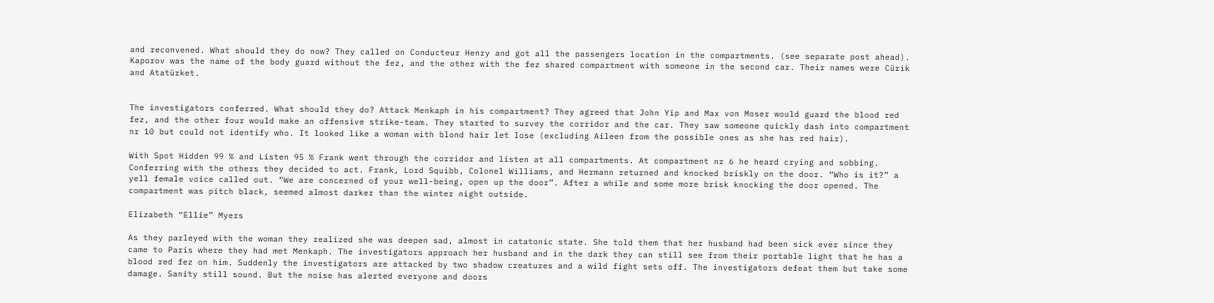and reconvened. What should they do now? They called on Conducteur Henry and got all the passengers location in the compartments. (see separate post ahead). Kaporov was the name of the body guard without the fez, and the other with the fez shared compartment with someone in the second car. Their names were Cürik and Atatürket.


The investigators conferred. What should they do? Attack Menkaph in his compartment? They agreed that John Yip and Max von Moser would guard the blood red fez, and the other four would make an offensive strike-team. They started to survey the corridor and the car. They saw someone quickly dash into compartment nr 10 but could not identify who. It looked like a woman with blond hair let lose (excluding Aileen from the possible ones as she has red hair).

With Spot Hidden 99 % and Listen 95 % Frank went through the corridor and listen at all compartments. At compartment nr 6 he heard crying and sobbing. Conferring with the others they decided to act. Frank, Lord Squibb, Colonel Williams, and Hermann returned and knocked briskly on the door. “Who is it?” a yell female voice called out. “We are concerned of your well-being, open up the door”. After a while and some more brisk knocking the door opened. The compartment was pitch black, seemed almost darker than the winter night outside.

Elizabeth “Ellie” Myers

As they parleyed with the woman they realized she was deepen sad, almost in catatonic state. She told them that her husband had been sick ever since they came to Paris where they had met Menkaph. The investigators approach her husband and in the dark they can still see from their portable light that he has a blood red fez on him. Suddenly the investigators are attacked by two shadow creatures and a wild fight sets off. The investigators defeat them but take some damage. Sanity still sound. But the noise has alerted everyone and doors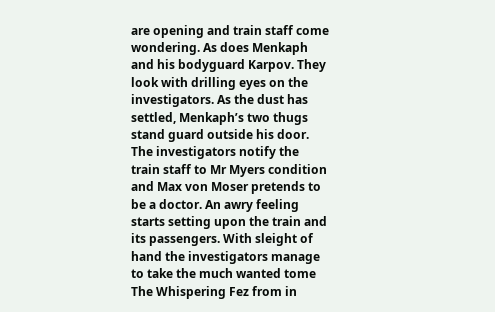are opening and train staff come wondering. As does Menkaph and his bodyguard Karpov. They look with drilling eyes on the investigators. As the dust has settled, Menkaph’s two thugs stand guard outside his door. The investigators notify the train staff to Mr Myers condition and Max von Moser pretends to be a doctor. An awry feeling starts setting upon the train and its passengers. With sleight of hand the investigators manage to take the much wanted tome The Whispering Fez from in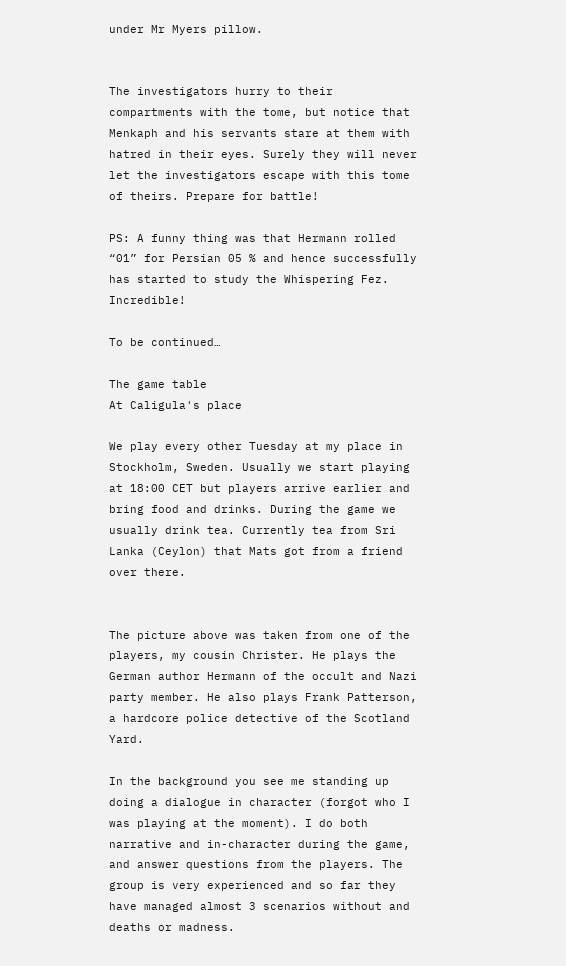under Mr Myers pillow.


The investigators hurry to their compartments with the tome, but notice that Menkaph and his servants stare at them with hatred in their eyes. Surely they will never let the investigators escape with this tome of theirs. Prepare for battle!

PS: A funny thing was that Hermann rolled “01” for Persian 05 % and hence successfully has started to study the Whispering Fez. Incredible!

To be continued…

The game table
At Caligula's place

We play every other Tuesday at my place in Stockholm, Sweden. Usually we start playing at 18:00 CET but players arrive earlier and bring food and drinks. During the game we usually drink tea. Currently tea from Sri Lanka (Ceylon) that Mats got from a friend over there.


The picture above was taken from one of the players, my cousin Christer. He plays the German author Hermann of the occult and Nazi party member. He also plays Frank Patterson, a hardcore police detective of the Scotland Yard.

In the background you see me standing up doing a dialogue in character (forgot who I was playing at the moment). I do both narrative and in-character during the game, and answer questions from the players. The group is very experienced and so far they have managed almost 3 scenarios without and deaths or madness.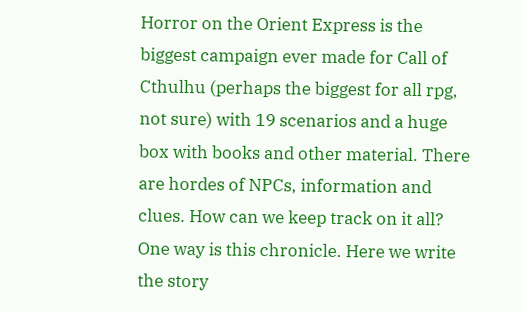Horror on the Orient Express is the biggest campaign ever made for Call of Cthulhu (perhaps the biggest for all rpg, not sure) with 19 scenarios and a huge box with books and other material. There are hordes of NPCs, information and clues. How can we keep track on it all? One way is this chronicle. Here we write the story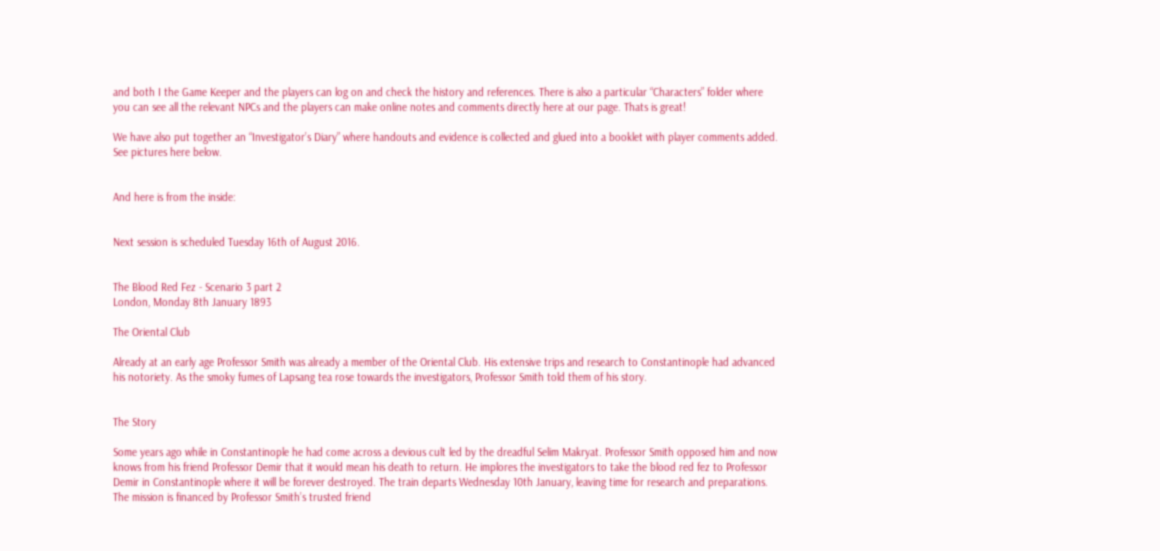and both I the Game Keeper and the players can log on and check the history and references. There is also a particular “Characters” folder where you can see all the relevant NPCs and the players can make online notes and comments directly here at our page. Thats is great!

We have also put together an “Investigator’s Diary” where handouts and evidence is collected and glued into a booklet with player comments added. See pictures here below.


And here is from the inside:


Next session is scheduled Tuesday 16th of August 2016.


The Blood Red Fez - Scenario 3 part 2
London, Monday 8th January 1893

The Oriental Club

Already at an early age Professor Smith was already a member of the Oriental Club. His extensive trips and research to Constantinople had advanced his notoriety. As the smoky fumes of Lapsang tea rose towards the investigators, Professor Smith told them of his story.


The Story

Some years ago while in Constantinople he had come across a devious cult led by the dreadful Selim Makryat. Professor Smith opposed him and now knows from his friend Professor Demir that it would mean his death to return. He implores the investigators to take the blood red fez to Professor Demir in Constantinople where it will be forever destroyed. The train departs Wednesday 10th January, leaving time for research and preparations. The mission is financed by Professor Smith’s trusted friend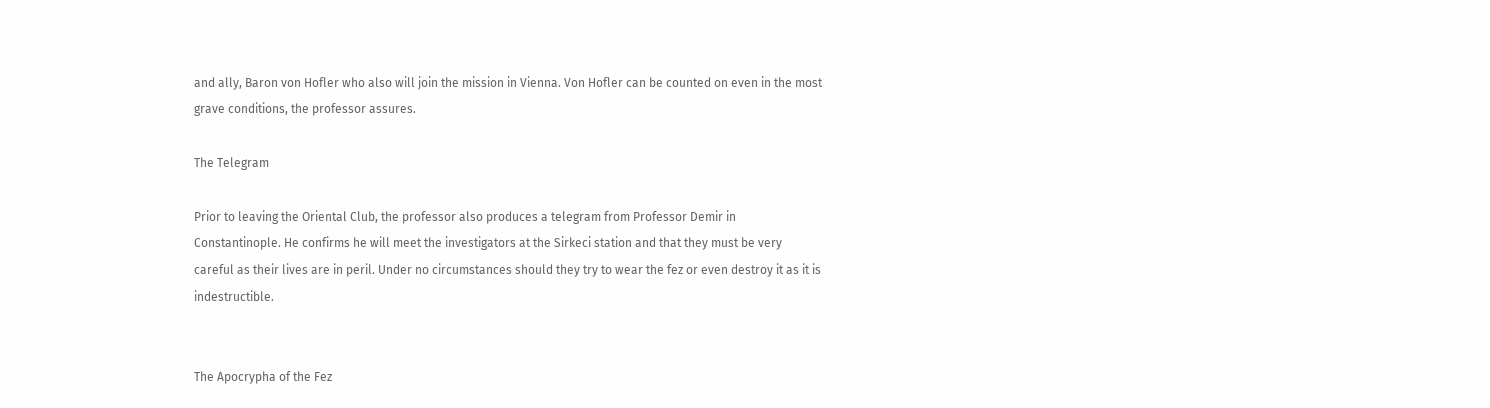and ally, Baron von Hofler who also will join the mission in Vienna. Von Hofler can be counted on even in the most grave conditions, the professor assures.

The Telegram

Prior to leaving the Oriental Club, the professor also produces a telegram from Professor Demir in Constantinople. He confirms he will meet the investigators at the Sirkeci station and that they must be very careful as their lives are in peril. Under no circumstances should they try to wear the fez or even destroy it as it is indestructible.


The Apocrypha of the Fez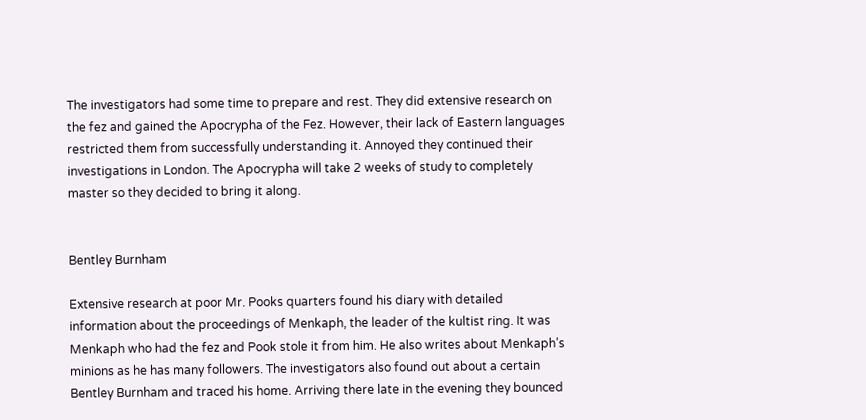The investigators had some time to prepare and rest. They did extensive research on the fez and gained the Apocrypha of the Fez. However, their lack of Eastern languages restricted them from successfully understanding it. Annoyed they continued their investigations in London. The Apocrypha will take 2 weeks of study to completely master so they decided to bring it along.


Bentley Burnham

Extensive research at poor Mr. Pooks quarters found his diary with detailed information about the proceedings of Menkaph, the leader of the kultist ring. It was Menkaph who had the fez and Pook stole it from him. He also writes about Menkaph’s minions as he has many followers. The investigators also found out about a certain Bentley Burnham and traced his home. Arriving there late in the evening they bounced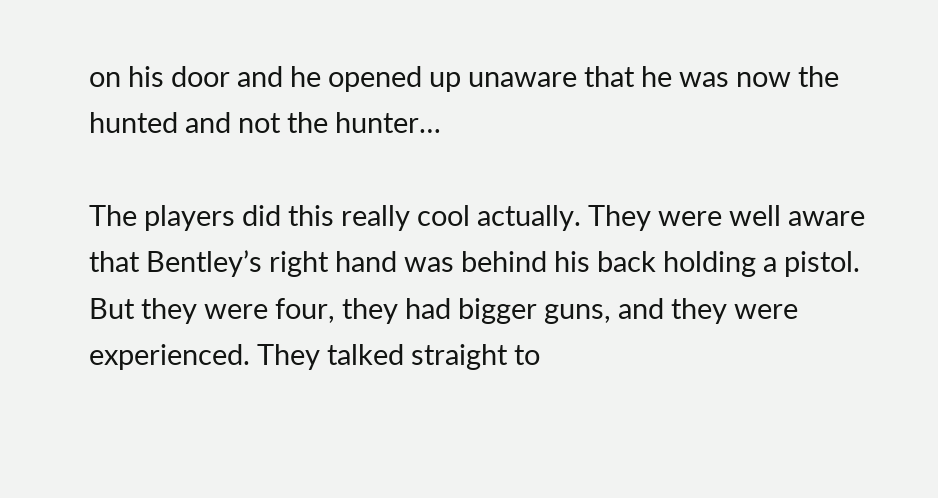on his door and he opened up unaware that he was now the hunted and not the hunter…

The players did this really cool actually. They were well aware that Bentley’s right hand was behind his back holding a pistol. But they were four, they had bigger guns, and they were experienced. They talked straight to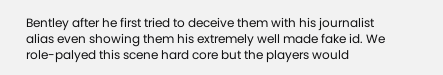Bentley after he first tried to deceive them with his journalist alias even showing them his extremely well made fake id. We role-palyed this scene hard core but the players would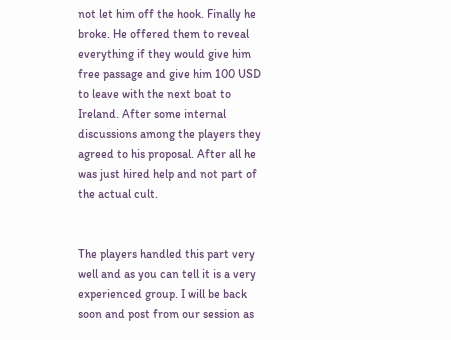not let him off the hook. Finally he broke. He offered them to reveal everything if they would give him free passage and give him 100 USD to leave with the next boat to Ireland. After some internal discussions among the players they agreed to his proposal. After all he was just hired help and not part of the actual cult.


The players handled this part very well and as you can tell it is a very experienced group. I will be back soon and post from our session as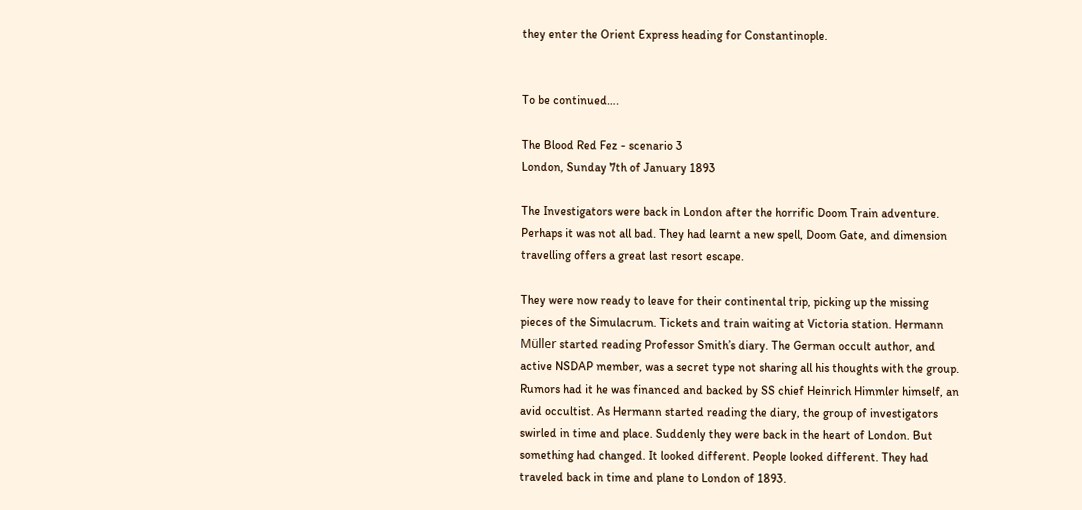they enter the Orient Express heading for Constantinople.


To be continued….

The Blood Red Fez - scenario 3
London, Sunday 7th of January 1893

The Investigators were back in London after the horrific Doom Train adventure. Perhaps it was not all bad. They had learnt a new spell, Doom Gate, and dimension travelling offers a great last resort escape.

They were now ready to leave for their continental trip, picking up the missing pieces of the Simulacrum. Tickets and train waiting at Victoria station. Hermann Müller started reading Professor Smith’s diary. The German occult author, and active NSDAP member, was a secret type not sharing all his thoughts with the group. Rumors had it he was financed and backed by SS chief Heinrich Himmler himself, an avid occultist. As Hermann started reading the diary, the group of investigators swirled in time and place. Suddenly they were back in the heart of London. But something had changed. It looked different. People looked different. They had traveled back in time and plane to London of 1893.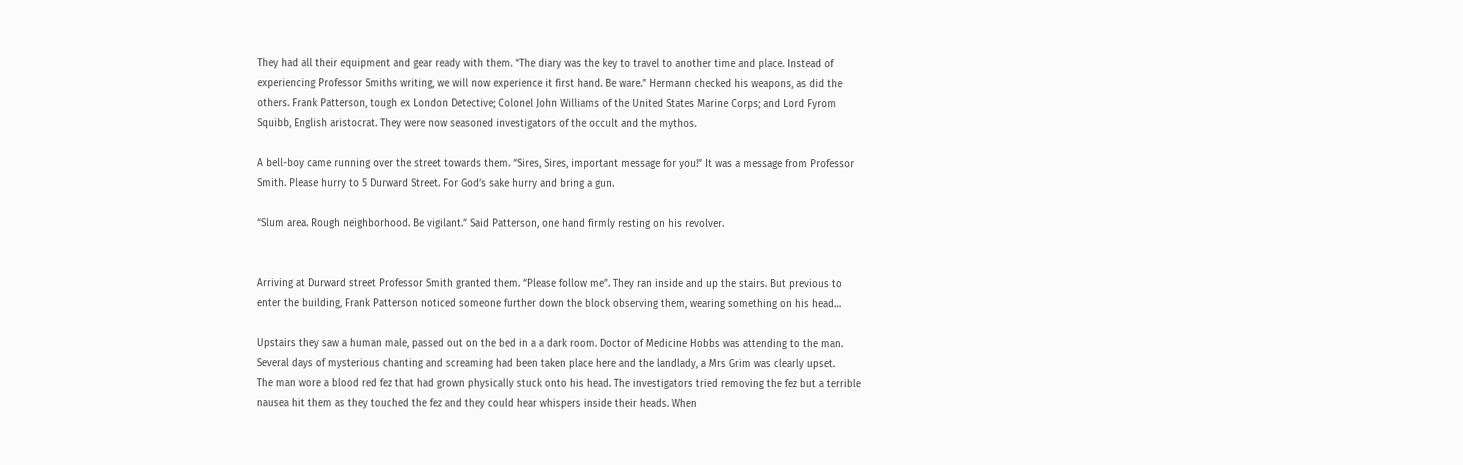They had all their equipment and gear ready with them. “The diary was the key to travel to another time and place. Instead of experiencing Professor Smiths writing, we will now experience it first hand. Be ware.” Hermann checked his weapons, as did the others. Frank Patterson, tough ex London Detective; Colonel John Williams of the United States Marine Corps; and Lord Fyrom Squibb, English aristocrat. They were now seasoned investigators of the occult and the mythos.

A bell-boy came running over the street towards them. “Sires, Sires, important message for you!” It was a message from Professor Smith. Please hurry to 5 Durward Street. For God’s sake hurry and bring a gun.

“Slum area. Rough neighborhood. Be vigilant.” Said Patterson, one hand firmly resting on his revolver.


Arriving at Durward street Professor Smith granted them. “Please follow me”. They ran inside and up the stairs. But previous to enter the building, Frank Patterson noticed someone further down the block observing them, wearing something on his head…

Upstairs they saw a human male, passed out on the bed in a a dark room. Doctor of Medicine Hobbs was attending to the man. Several days of mysterious chanting and screaming had been taken place here and the landlady, a Mrs Grim was clearly upset.
The man wore a blood red fez that had grown physically stuck onto his head. The investigators tried removing the fez but a terrible nausea hit them as they touched the fez and they could hear whispers inside their heads. When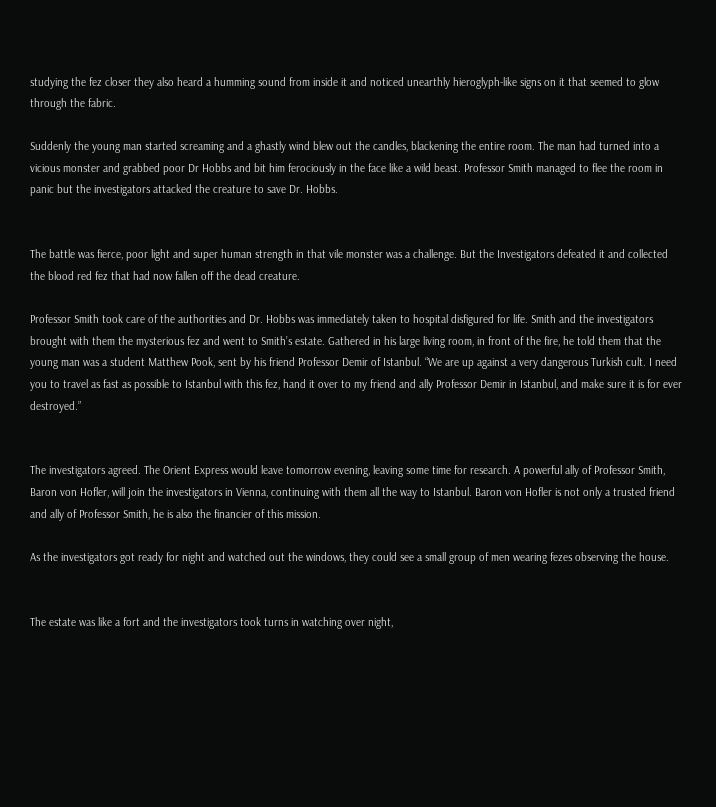studying the fez closer they also heard a humming sound from inside it and noticed unearthly hieroglyph-like signs on it that seemed to glow through the fabric.

Suddenly the young man started screaming and a ghastly wind blew out the candles, blackening the entire room. The man had turned into a vicious monster and grabbed poor Dr Hobbs and bit him ferociously in the face like a wild beast. Professor Smith managed to flee the room in panic but the investigators attacked the creature to save Dr. Hobbs.


The battle was fierce, poor light and super human strength in that vile monster was a challenge. But the Investigators defeated it and collected the blood red fez that had now fallen off the dead creature.

Professor Smith took care of the authorities and Dr. Hobbs was immediately taken to hospital disfigured for life. Smith and the investigators brought with them the mysterious fez and went to Smith’s estate. Gathered in his large living room, in front of the fire, he told them that the young man was a student Matthew Pook, sent by his friend Professor Demir of Istanbul. “We are up against a very dangerous Turkish cult. I need you to travel as fast as possible to Istanbul with this fez, hand it over to my friend and ally Professor Demir in Istanbul, and make sure it is for ever destroyed.”


The investigators agreed. The Orient Express would leave tomorrow evening, leaving some time for research. A powerful ally of Professor Smith, Baron von Hofler, will join the investigators in Vienna, continuing with them all the way to Istanbul. Baron von Hofler is not only a trusted friend and ally of Professor Smith, he is also the financier of this mission.

As the investigators got ready for night and watched out the windows, they could see a small group of men wearing fezes observing the house.


The estate was like a fort and the investigators took turns in watching over night,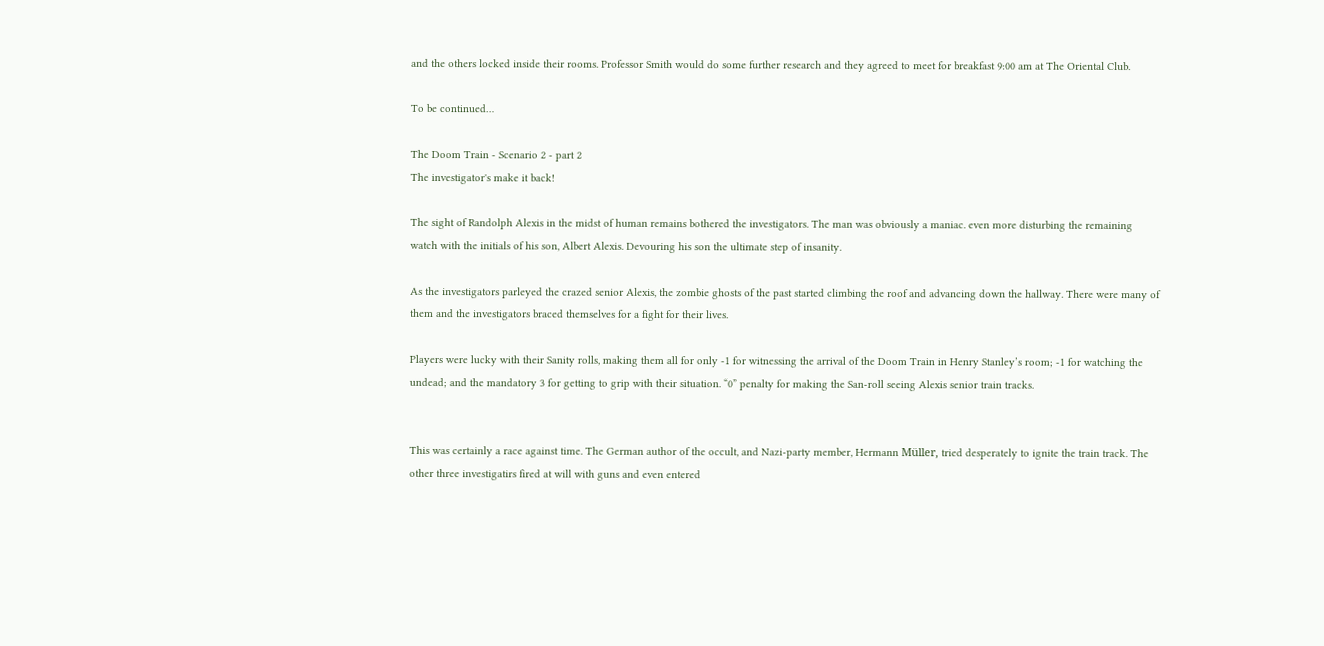and the others locked inside their rooms. Professor Smith would do some further research and they agreed to meet for breakfast 9:00 am at The Oriental Club.

To be continued…

The Doom Train - Scenario 2 - part 2
The investigator's make it back!

The sight of Randolph Alexis in the midst of human remains bothered the investigators. The man was obviously a maniac. even more disturbing the remaining watch with the initials of his son, Albert Alexis. Devouring his son the ultimate step of insanity.

As the investigators parleyed the crazed senior Alexis, the zombie ghosts of the past started climbing the roof and advancing down the hallway. There were many of them and the investigators braced themselves for a fight for their lives.

Players were lucky with their Sanity rolls, making them all for only -1 for witnessing the arrival of the Doom Train in Henry Stanley’s room; -1 for watching the undead; and the mandatory 3 for getting to grip with their situation. “0” penalty for making the San-roll seeing Alexis senior train tracks.


This was certainly a race against time. The German author of the occult, and Nazi-party member, Hermann Müller, tried desperately to ignite the train track. The other three investigatirs fired at will with guns and even entered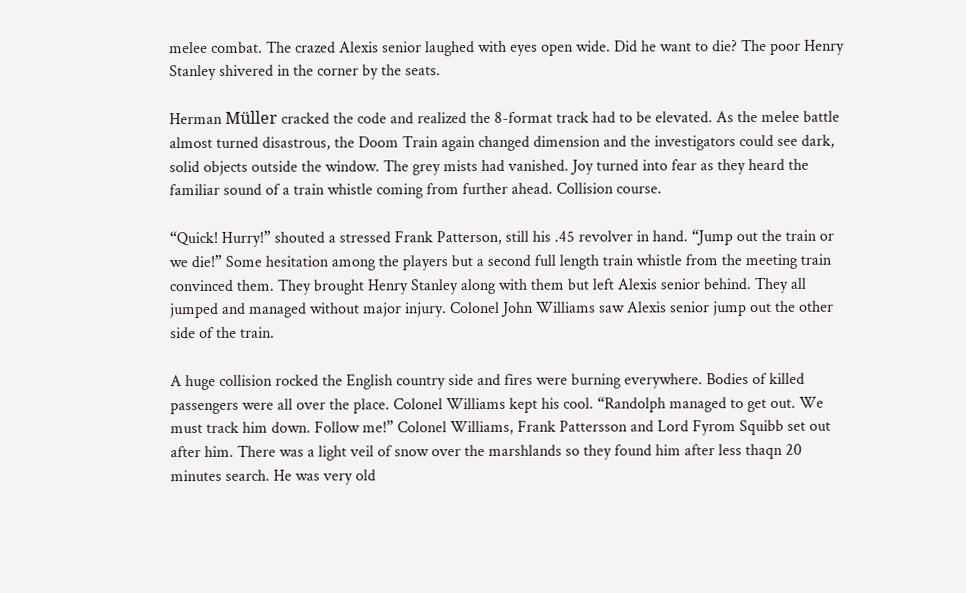melee combat. The crazed Alexis senior laughed with eyes open wide. Did he want to die? The poor Henry Stanley shivered in the corner by the seats.

Herman Müller cracked the code and realized the 8-format track had to be elevated. As the melee battle almost turned disastrous, the Doom Train again changed dimension and the investigators could see dark, solid objects outside the window. The grey mists had vanished. Joy turned into fear as they heard the familiar sound of a train whistle coming from further ahead. Collision course.

“Quick! Hurry!” shouted a stressed Frank Patterson, still his .45 revolver in hand. “Jump out the train or we die!” Some hesitation among the players but a second full length train whistle from the meeting train convinced them. They brought Henry Stanley along with them but left Alexis senior behind. They all jumped and managed without major injury. Colonel John Williams saw Alexis senior jump out the other side of the train.

A huge collision rocked the English country side and fires were burning everywhere. Bodies of killed passengers were all over the place. Colonel Williams kept his cool. “Randolph managed to get out. We must track him down. Follow me!” Colonel Williams, Frank Pattersson and Lord Fyrom Squibb set out after him. There was a light veil of snow over the marshlands so they found him after less thaqn 20 minutes search. He was very old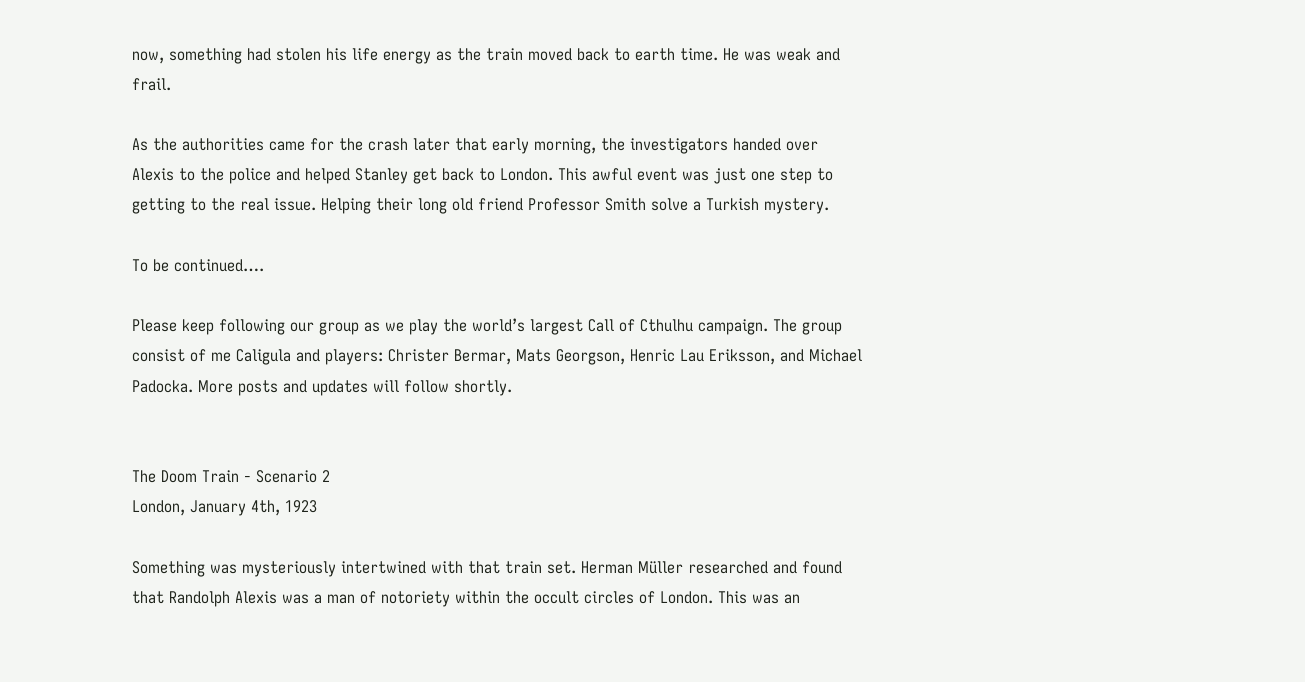now, something had stolen his life energy as the train moved back to earth time. He was weak and frail.

As the authorities came for the crash later that early morning, the investigators handed over Alexis to the police and helped Stanley get back to London. This awful event was just one step to getting to the real issue. Helping their long old friend Professor Smith solve a Turkish mystery.

To be continued….

Please keep following our group as we play the world’s largest Call of Cthulhu campaign. The group consist of me Caligula and players: Christer Bermar, Mats Georgson, Henric Lau Eriksson, and Michael Padocka. More posts and updates will follow shortly.


The Doom Train - Scenario 2
London, January 4th, 1923

Something was mysteriously intertwined with that train set. Herman Müller researched and found that Randolph Alexis was a man of notoriety within the occult circles of London. This was an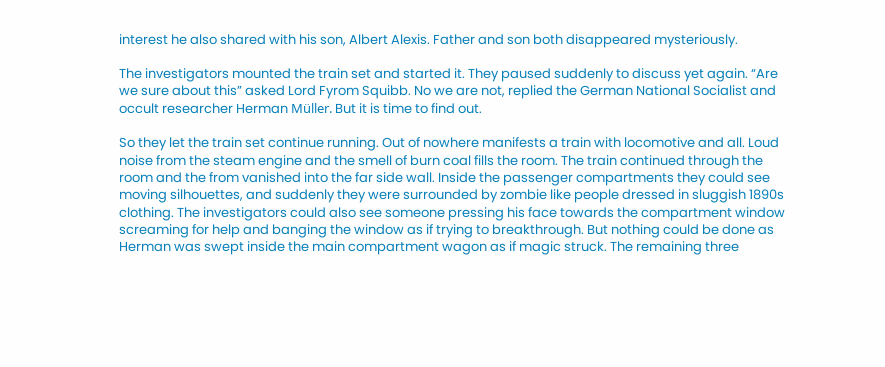interest he also shared with his son, Albert Alexis. Father and son both disappeared mysteriously.

The investigators mounted the train set and started it. They paused suddenly to discuss yet again. “Are we sure about this” asked Lord Fyrom Squibb. No we are not, replied the German National Socialist and occult researcher Herman Müller. But it is time to find out.

So they let the train set continue running. Out of nowhere manifests a train with locomotive and all. Loud noise from the steam engine and the smell of burn coal fills the room. The train continued through the room and the from vanished into the far side wall. Inside the passenger compartments they could see moving silhouettes, and suddenly they were surrounded by zombie like people dressed in sluggish 1890s clothing. The investigators could also see someone pressing his face towards the compartment window screaming for help and banging the window as if trying to breakthrough. But nothing could be done as Herman was swept inside the main compartment wagon as if magic struck. The remaining three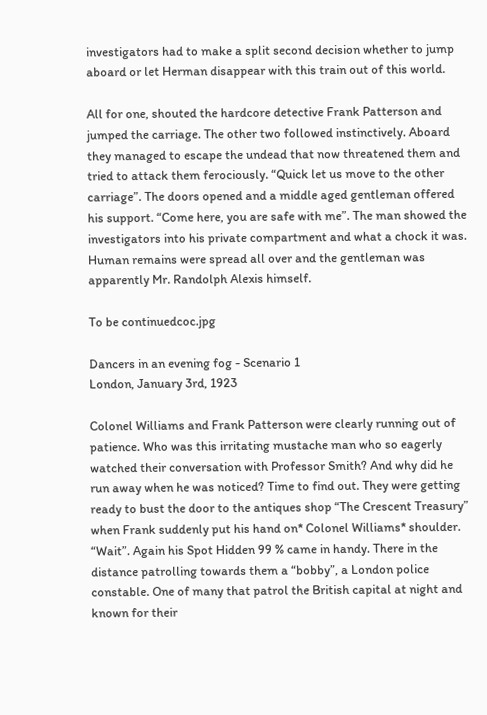investigators had to make a split second decision whether to jump aboard or let Herman disappear with this train out of this world.

All for one, shouted the hardcore detective Frank Patterson and jumped the carriage. The other two followed instinctively. Aboard they managed to escape the undead that now threatened them and tried to attack them ferociously. “Quick let us move to the other carriage”. The doors opened and a middle aged gentleman offered his support. “Come here, you are safe with me”. The man showed the investigators into his private compartment and what a chock it was. Human remains were spread all over and the gentleman was apparently Mr. Randolph Alexis himself.

To be continuedcoc.jpg

Dancers in an evening fog - Scenario 1
London, January 3rd, 1923

Colonel Williams and Frank Patterson were clearly running out of patience. Who was this irritating mustache man who so eagerly watched their conversation with Professor Smith? And why did he run away when he was noticed? Time to find out. They were getting ready to bust the door to the antiques shop “The Crescent Treasury” when Frank suddenly put his hand on* Colonel Williams* shoulder. “Wait”. Again his Spot Hidden 99 % came in handy. There in the distance patrolling towards them a “bobby”, a London police constable. One of many that patrol the British capital at night and known for their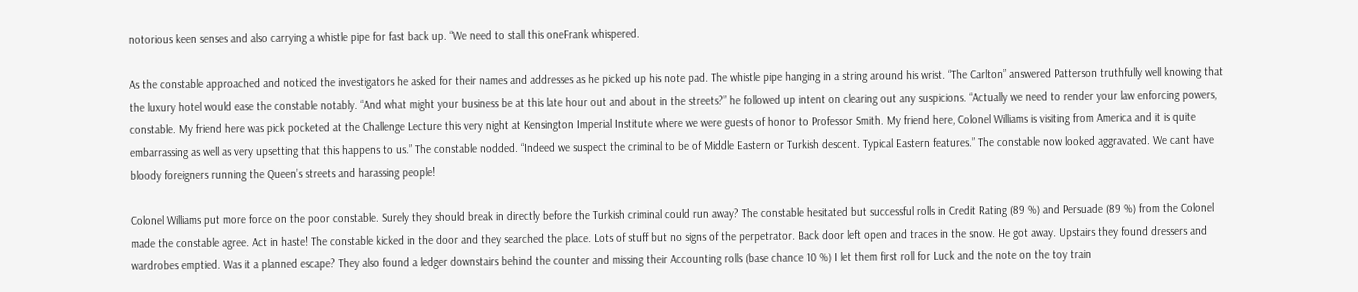notorious keen senses and also carrying a whistle pipe for fast back up. “We need to stall this oneFrank whispered.

As the constable approached and noticed the investigators he asked for their names and addresses as he picked up his note pad. The whistle pipe hanging in a string around his wrist. “The Carlton” answered Patterson truthfully well knowing that the luxury hotel would ease the constable notably. “And what might your business be at this late hour out and about in the streets?” he followed up intent on clearing out any suspicions. “Actually we need to render your law enforcing powers, constable. My friend here was pick pocketed at the Challenge Lecture this very night at Kensington Imperial Institute where we were guests of honor to Professor Smith. My friend here, Colonel Williams is visiting from America and it is quite embarrassing as well as very upsetting that this happens to us.” The constable nodded. “Indeed we suspect the criminal to be of Middle Eastern or Turkish descent. Typical Eastern features.” The constable now looked aggravated. We cant have bloody foreigners running the Queen’s streets and harassing people!

Colonel Williams put more force on the poor constable. Surely they should break in directly before the Turkish criminal could run away? The constable hesitated but successful rolls in Credit Rating (89 %) and Persuade (89 %) from the Colonel made the constable agree. Act in haste! The constable kicked in the door and they searched the place. Lots of stuff but no signs of the perpetrator. Back door left open and traces in the snow. He got away. Upstairs they found dressers and wardrobes emptied. Was it a planned escape? They also found a ledger downstairs behind the counter and missing their Accounting rolls (base chance 10 %) I let them first roll for Luck and the note on the toy train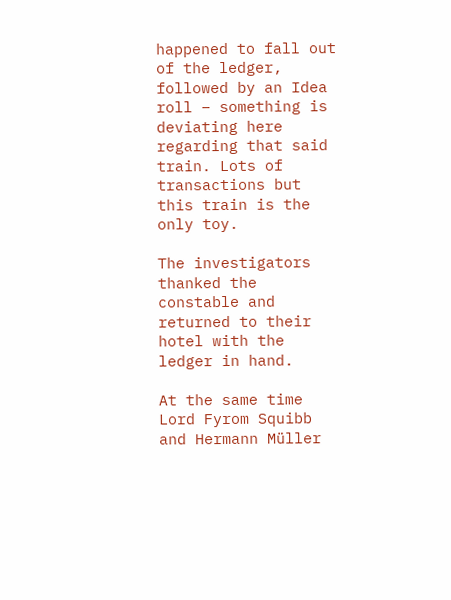happened to fall out of the ledger, followed by an Idea roll – something is deviating here regarding that said train. Lots of transactions but this train is the only toy.

The investigators thanked the constable and returned to their hotel with the ledger in hand.

At the same time Lord Fyrom Squibb and Hermann Müller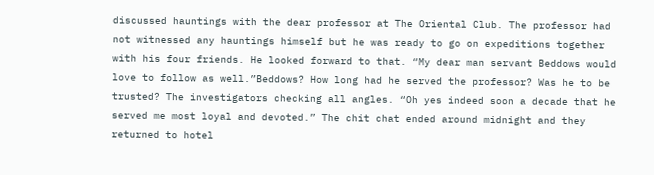discussed hauntings with the dear professor at The Oriental Club. The professor had not witnessed any hauntings himself but he was ready to go on expeditions together with his four friends. He looked forward to that. “My dear man servant Beddows would love to follow as well.”Beddows? How long had he served the professor? Was he to be trusted? The investigators checking all angles. “Oh yes indeed soon a decade that he served me most loyal and devoted.” The chit chat ended around midnight and they returned to hotel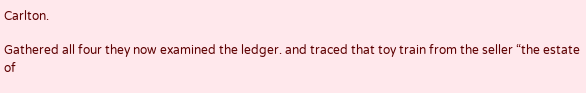Carlton.

Gathered all four they now examined the ledger. and traced that toy train from the seller “the estate of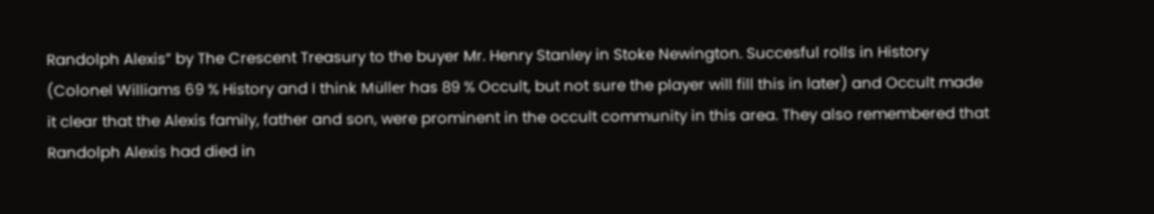Randolph Alexis” by The Crescent Treasury to the buyer Mr. Henry Stanley in Stoke Newington. Succesful rolls in History (Colonel Williams 69 % History and I think Müller has 89 % Occult, but not sure the player will fill this in later) and Occult made it clear that the Alexis family, father and son, were prominent in the occult community in this area. They also remembered that Randolph Alexis had died in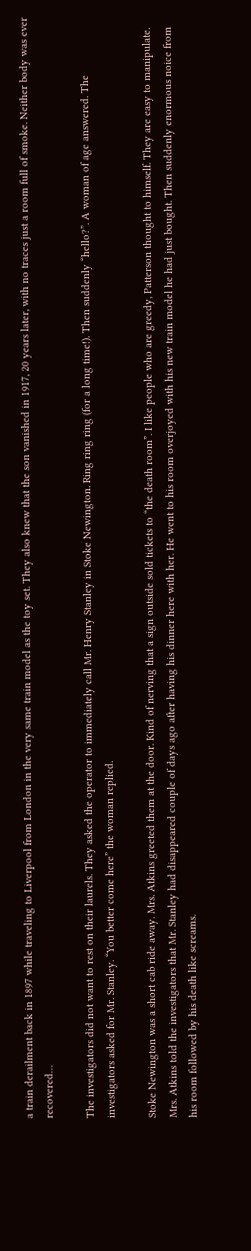a train derailment back in 1897 while traveling to Liverpool from London in the very same train model as the toy set. They also knew that the son vanished in 1917, 20 years later, with no traces just a room full of smoke. Neither body was ever recovered…

The investigators did not want to rest on their laurels. They asked the operator to immediately call Mr. Henry Stanley in Stoke Newington. Ring ring ring (for a long time!). Then suddenly “hello?”. A woman of age answered. The investigators asked for Mr. Stanley. “You better come here” the woman replied.

Stoke Newington was a short cab ride away. Mrs. Atkins greeted them at the door. Kind of nerving that a sign outside sold tickets to “the death room”. I like people who are greedy, Patterson thought to himself. They are easy to manipulate. Mrs. Atkins told the investigators that Mr. Stanley had disappeared couple of days ago after having his dinner here with her. He went to his room overjoyed with his new train model he had just bought. Then suddenly enormous noice from his room followed by his death like screams.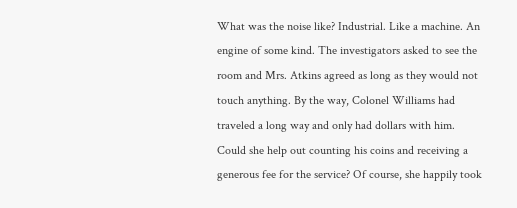What was the noise like? Industrial. Like a machine. An engine of some kind. The investigators asked to see the room and Mrs. Atkins agreed as long as they would not touch anything. By the way, Colonel Williams had traveled a long way and only had dollars with him. Could she help out counting his coins and receiving a generous fee for the service? Of course, she happily took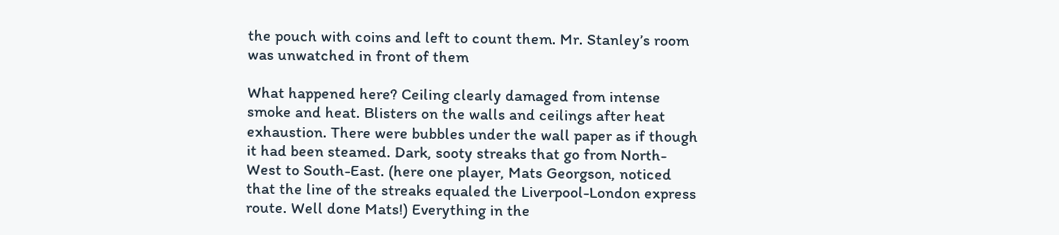the pouch with coins and left to count them. Mr. Stanley’s room was unwatched in front of them

What happened here? Ceiling clearly damaged from intense smoke and heat. Blisters on the walls and ceilings after heat exhaustion. There were bubbles under the wall paper as if though it had been steamed. Dark, sooty streaks that go from North-West to South-East. (here one player, Mats Georgson, noticed that the line of the streaks equaled the Liverpool-London express route. Well done Mats!) Everything in the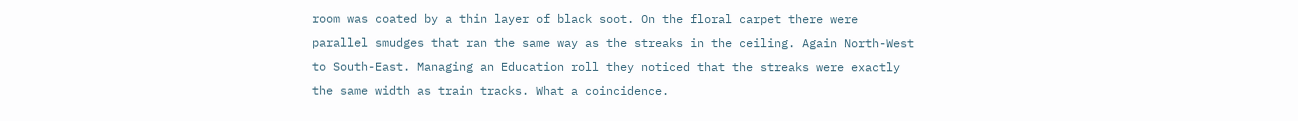room was coated by a thin layer of black soot. On the floral carpet there were parallel smudges that ran the same way as the streaks in the ceiling. Again North-West to South-East. Managing an Education roll they noticed that the streaks were exactly the same width as train tracks. What a coincidence.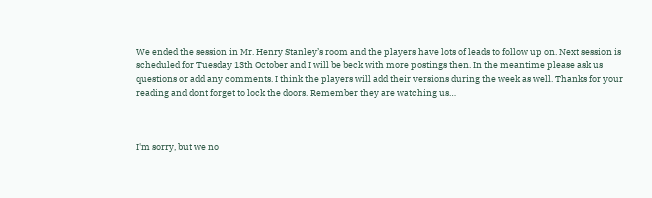We ended the session in Mr. Henry Stanley’s room and the players have lots of leads to follow up on. Next session is scheduled for Tuesday 13th October and I will be beck with more postings then. In the meantime please ask us questions or add any comments. I think the players will add their versions during the week as well. Thanks for your reading and dont forget to lock the doors. Remember they are watching us…



I'm sorry, but we no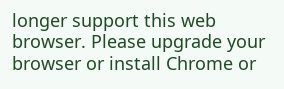longer support this web browser. Please upgrade your browser or install Chrome or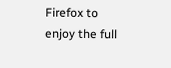Firefox to enjoy the full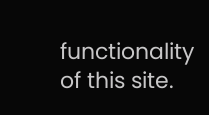functionality of this site.